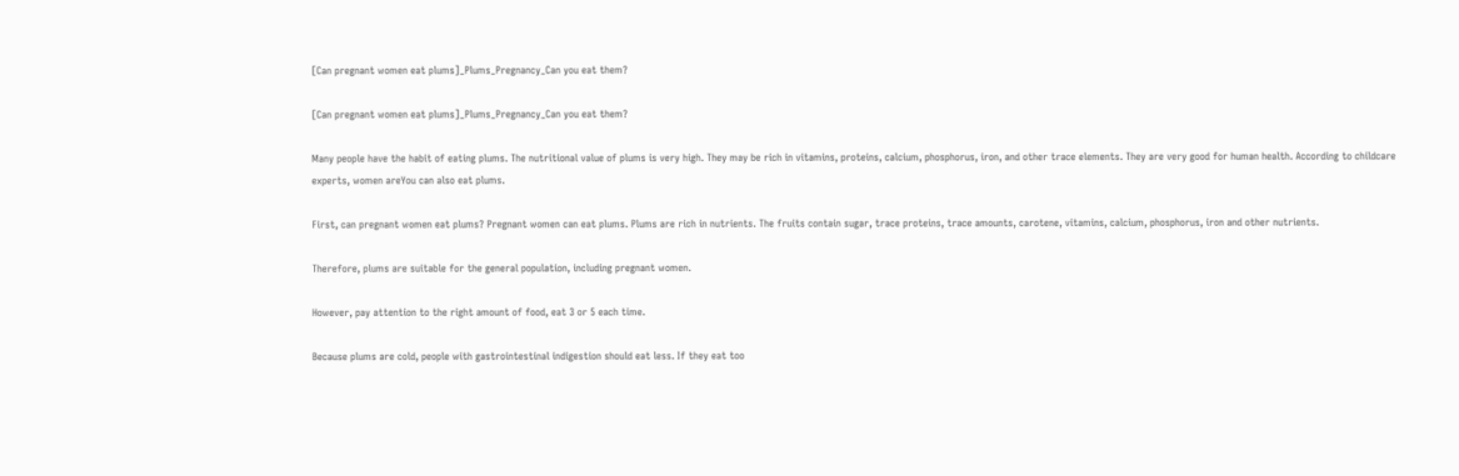[Can pregnant women eat plums]_Plums_Pregnancy_Can you eat them?

[Can pregnant women eat plums]_Plums_Pregnancy_Can you eat them?

Many people have the habit of eating plums. The nutritional value of plums is very high. They may be rich in vitamins, proteins, calcium, phosphorus, iron, and other trace elements. They are very good for human health. According to childcare experts, women areYou can also eat plums.

First, can pregnant women eat plums? Pregnant women can eat plums. Plums are rich in nutrients. The fruits contain sugar, trace proteins, trace amounts, carotene, vitamins, calcium, phosphorus, iron and other nutrients.

Therefore, plums are suitable for the general population, including pregnant women.

However, pay attention to the right amount of food, eat 3 or 5 each time.

Because plums are cold, people with gastrointestinal indigestion should eat less. If they eat too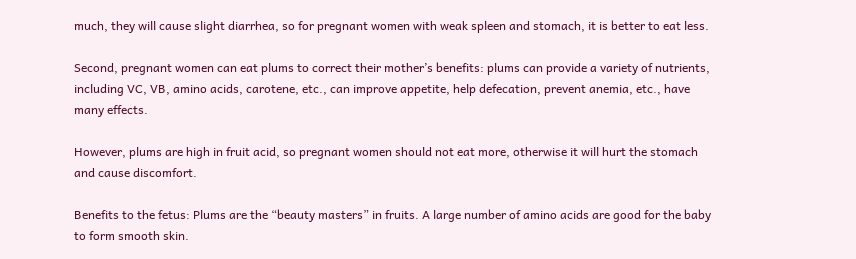much, they will cause slight diarrhea, so for pregnant women with weak spleen and stomach, it is better to eat less.

Second, pregnant women can eat plums to correct their mother’s benefits: plums can provide a variety of nutrients, including VC, VB, amino acids, carotene, etc., can improve appetite, help defecation, prevent anemia, etc., have many effects.

However, plums are high in fruit acid, so pregnant women should not eat more, otherwise it will hurt the stomach and cause discomfort.

Benefits to the fetus: Plums are the “beauty masters” in fruits. A large number of amino acids are good for the baby to form smooth skin.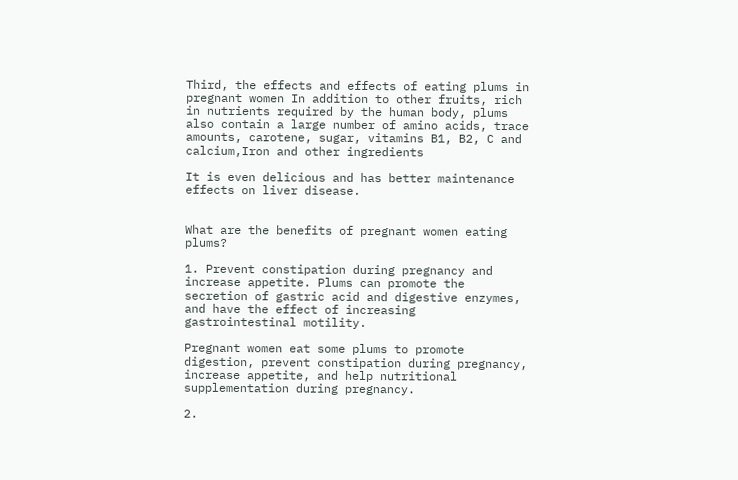Third, the effects and effects of eating plums in pregnant women In addition to other fruits, rich in nutrients required by the human body, plums also contain a large number of amino acids, trace amounts, carotene, sugar, vitamins B1, B2, C and calcium,Iron and other ingredients

It is even delicious and has better maintenance effects on liver disease.


What are the benefits of pregnant women eating plums?

1. Prevent constipation during pregnancy and increase appetite. Plums can promote the secretion of gastric acid and digestive enzymes, and have the effect of increasing gastrointestinal motility.

Pregnant women eat some plums to promote digestion, prevent constipation during pregnancy, increase appetite, and help nutritional supplementation during pregnancy.

2.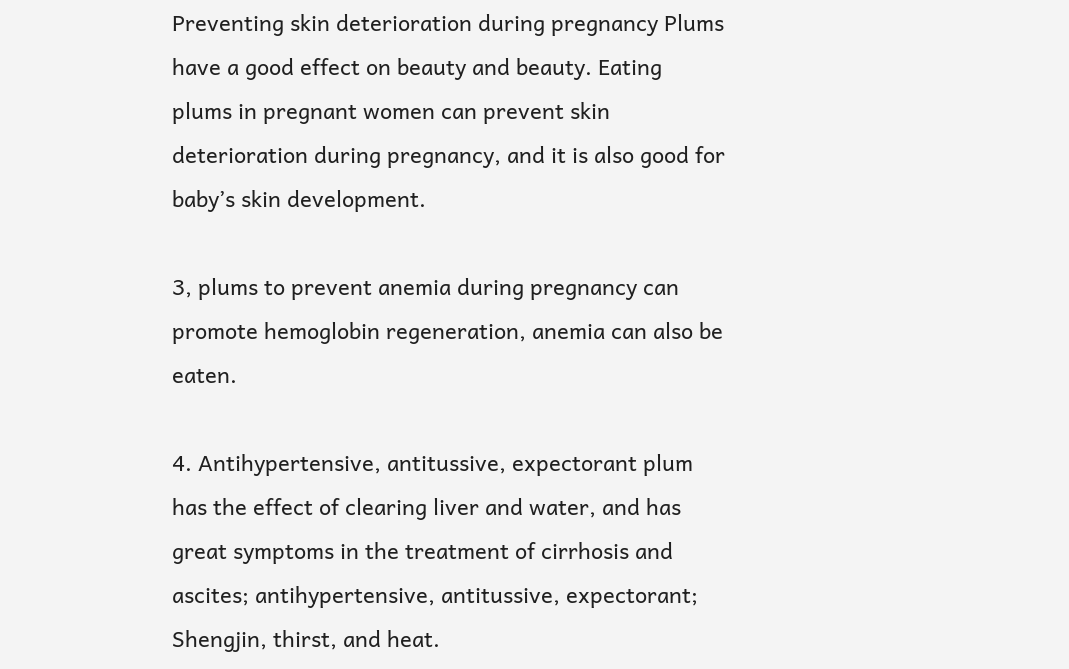Preventing skin deterioration during pregnancy Plums have a good effect on beauty and beauty. Eating plums in pregnant women can prevent skin deterioration during pregnancy, and it is also good for baby’s skin development.

3, plums to prevent anemia during pregnancy can promote hemoglobin regeneration, anemia can also be eaten.

4. Antihypertensive, antitussive, expectorant plum has the effect of clearing liver and water, and has great symptoms in the treatment of cirrhosis and ascites; antihypertensive, antitussive, expectorant; Shengjin, thirst, and heat.